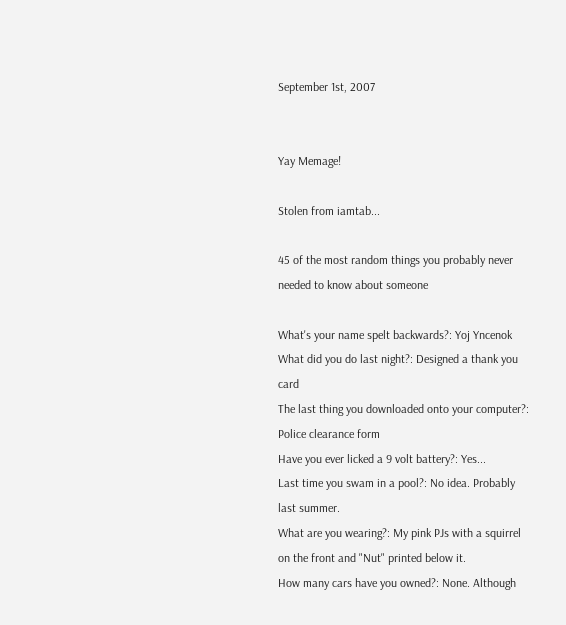September 1st, 2007


Yay Memage!

Stolen from iamtab...

45 of the most random things you probably never needed to know about someone

What's your name spelt backwards?: Yoj Yncenok
What did you do last night?: Designed a thank you card
The last thing you downloaded onto your computer?: Police clearance form
Have you ever licked a 9 volt battery?: Yes...
Last time you swam in a pool?: No idea. Probably last summer.
What are you wearing?: My pink PJs with a squirrel on the front and "Nut" printed below it.
How many cars have you owned?: None. Although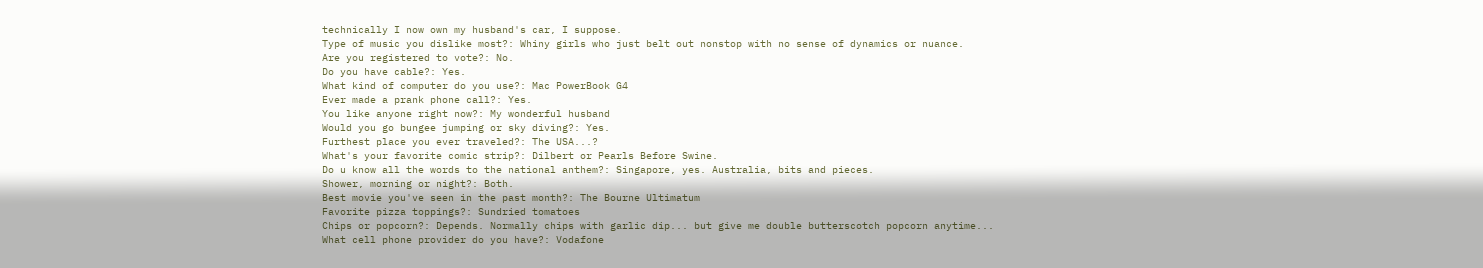technically I now own my husband's car, I suppose.
Type of music you dislike most?: Whiny girls who just belt out nonstop with no sense of dynamics or nuance.
Are you registered to vote?: No.
Do you have cable?: Yes.
What kind of computer do you use?: Mac PowerBook G4
Ever made a prank phone call?: Yes.
You like anyone right now?: My wonderful husband
Would you go bungee jumping or sky diving?: Yes.
Furthest place you ever traveled?: The USA...?
What's your favorite comic strip?: Dilbert or Pearls Before Swine.
Do u know all the words to the national anthem?: Singapore, yes. Australia, bits and pieces.
Shower, morning or night?: Both.
Best movie you've seen in the past month?: The Bourne Ultimatum
Favorite pizza toppings?: Sundried tomatoes
Chips or popcorn?: Depends. Normally chips with garlic dip... but give me double butterscotch popcorn anytime...
What cell phone provider do you have?: Vodafone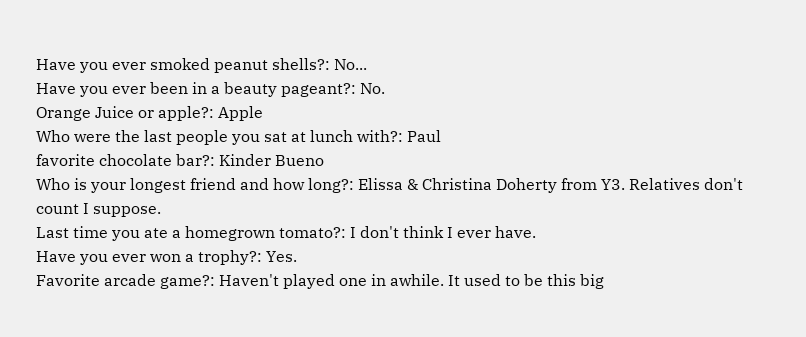Have you ever smoked peanut shells?: No...
Have you ever been in a beauty pageant?: No.
Orange Juice or apple?: Apple
Who were the last people you sat at lunch with?: Paul
favorite chocolate bar?: Kinder Bueno
Who is your longest friend and how long?: Elissa & Christina Doherty from Y3. Relatives don't count I suppose.
Last time you ate a homegrown tomato?: I don't think I ever have.
Have you ever won a trophy?: Yes.
Favorite arcade game?: Haven't played one in awhile. It used to be this big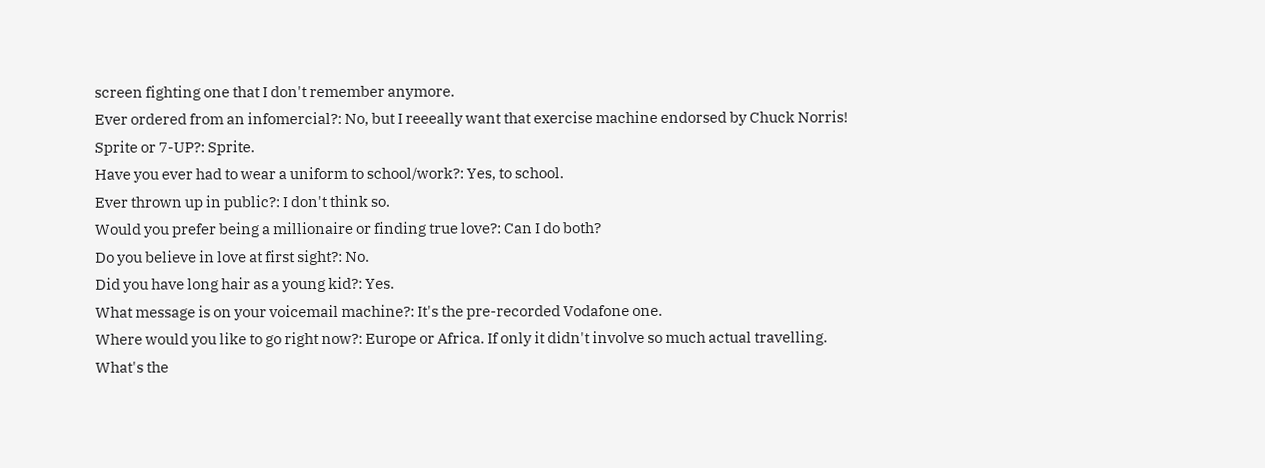screen fighting one that I don't remember anymore.
Ever ordered from an infomercial?: No, but I reeeally want that exercise machine endorsed by Chuck Norris!
Sprite or 7-UP?: Sprite.
Have you ever had to wear a uniform to school/work?: Yes, to school.
Ever thrown up in public?: I don't think so.
Would you prefer being a millionaire or finding true love?: Can I do both?
Do you believe in love at first sight?: No.
Did you have long hair as a young kid?: Yes.
What message is on your voicemail machine?: It's the pre-recorded Vodafone one.
Where would you like to go right now?: Europe or Africa. If only it didn't involve so much actual travelling.
What's the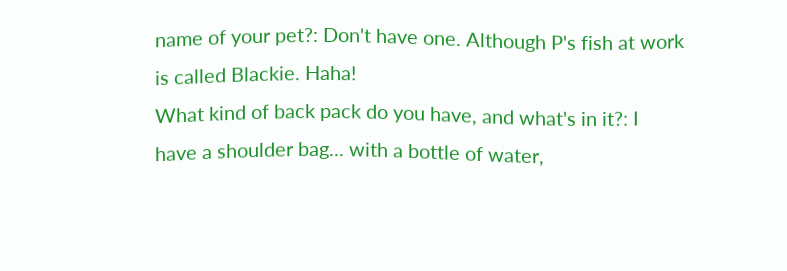name of your pet?: Don't have one. Although P's fish at work is called Blackie. Haha!
What kind of back pack do you have, and what's in it?: I have a shoulder bag... with a bottle of water,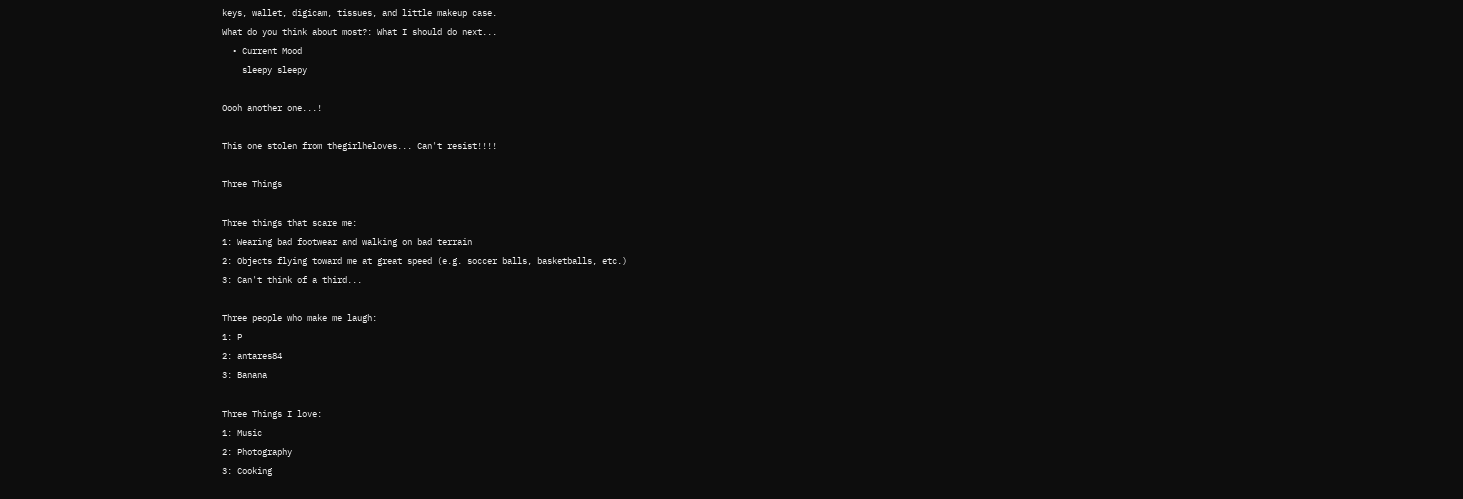keys, wallet, digicam, tissues, and little makeup case.
What do you think about most?: What I should do next...
  • Current Mood
    sleepy sleepy

Oooh another one...!

This one stolen from thegirlheloves... Can't resist!!!!

Three Things

Three things that scare me:
1: Wearing bad footwear and walking on bad terrain
2: Objects flying toward me at great speed (e.g. soccer balls, basketballs, etc.)
3: Can't think of a third...

Three people who make me laugh:
1: P
2: antares84
3: Banana

Three Things I love:
1: Music
2: Photography
3: Cooking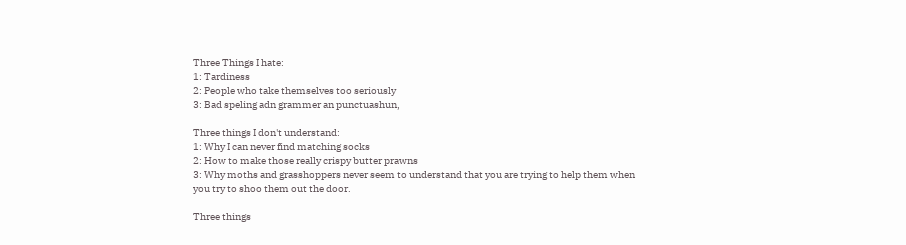Three Things I hate:
1: Tardiness
2: People who take themselves too seriously
3: Bad speling adn grammer an punctuashun,

Three things I don't understand:
1: Why I can never find matching socks
2: How to make those really crispy butter prawns
3: Why moths and grasshoppers never seem to understand that you are trying to help them when you try to shoo them out the door.

Three things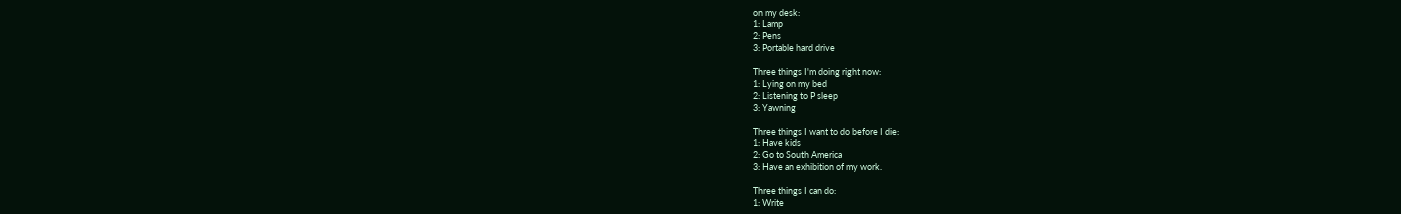on my desk:
1: Lamp
2: Pens
3: Portable hard drive

Three things I'm doing right now:
1: Lying on my bed
2: Listening to P sleep
3: Yawning

Three things I want to do before I die:
1: Have kids
2: Go to South America
3: Have an exhibition of my work.

Three things I can do:
1: Write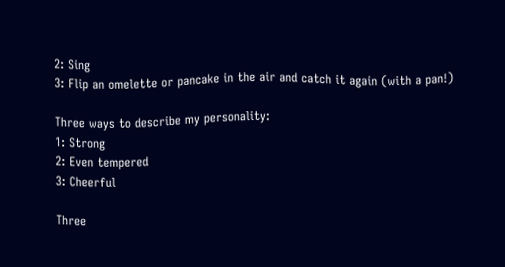2: Sing
3: Flip an omelette or pancake in the air and catch it again (with a pan!)

Three ways to describe my personality:
1: Strong
2: Even tempered
3: Cheerful

Three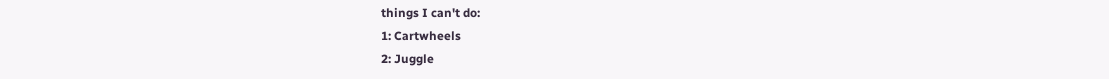things I can't do:
1: Cartwheels
2: Juggle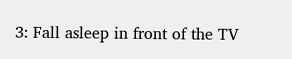3: Fall asleep in front of the TV